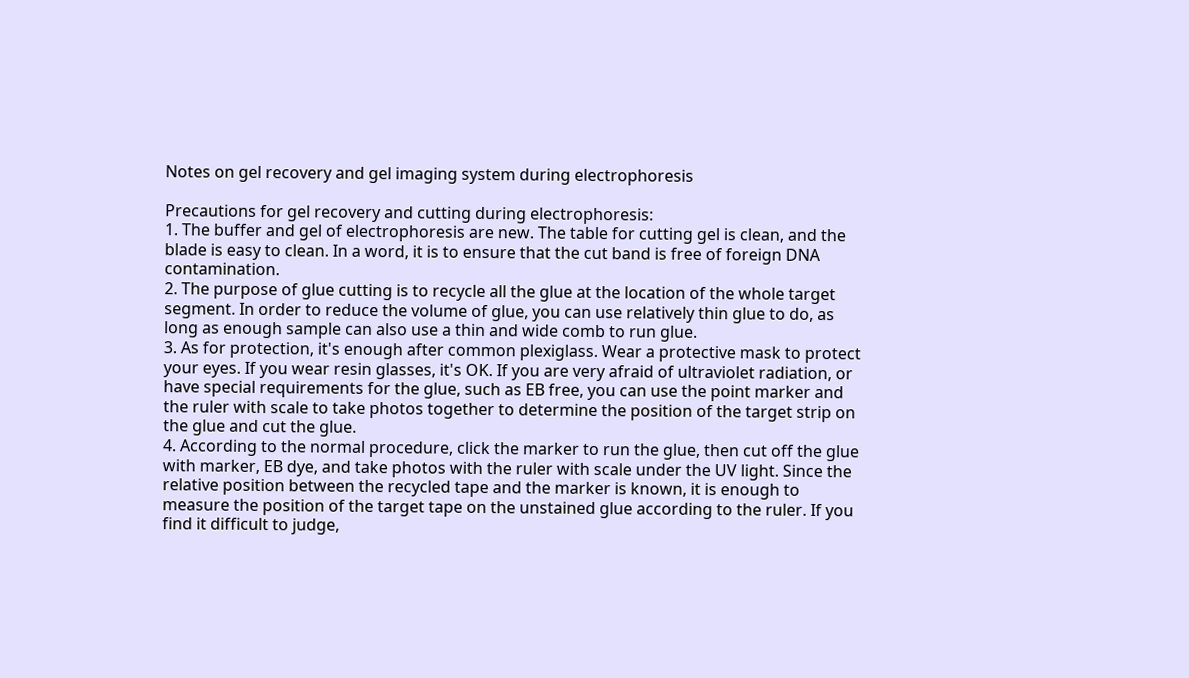Notes on gel recovery and gel imaging system during electrophoresis

Precautions for gel recovery and cutting during electrophoresis:
1. The buffer and gel of electrophoresis are new. The table for cutting gel is clean, and the blade is easy to clean. In a word, it is to ensure that the cut band is free of foreign DNA contamination.
2. The purpose of glue cutting is to recycle all the glue at the location of the whole target segment. In order to reduce the volume of glue, you can use relatively thin glue to do, as long as enough sample can also use a thin and wide comb to run glue.
3. As for protection, it's enough after common plexiglass. Wear a protective mask to protect your eyes. If you wear resin glasses, it's OK. If you are very afraid of ultraviolet radiation, or have special requirements for the glue, such as EB free, you can use the point marker and the ruler with scale to take photos together to determine the position of the target strip on the glue and cut the glue.
4. According to the normal procedure, click the marker to run the glue, then cut off the glue with marker, EB dye, and take photos with the ruler with scale under the UV light. Since the relative position between the recycled tape and the marker is known, it is enough to measure the position of the target tape on the unstained glue according to the ruler. If you find it difficult to judge,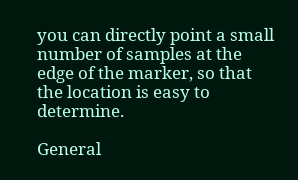you can directly point a small number of samples at the edge of the marker, so that the location is easy to determine.

General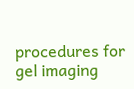procedures for gel imaging